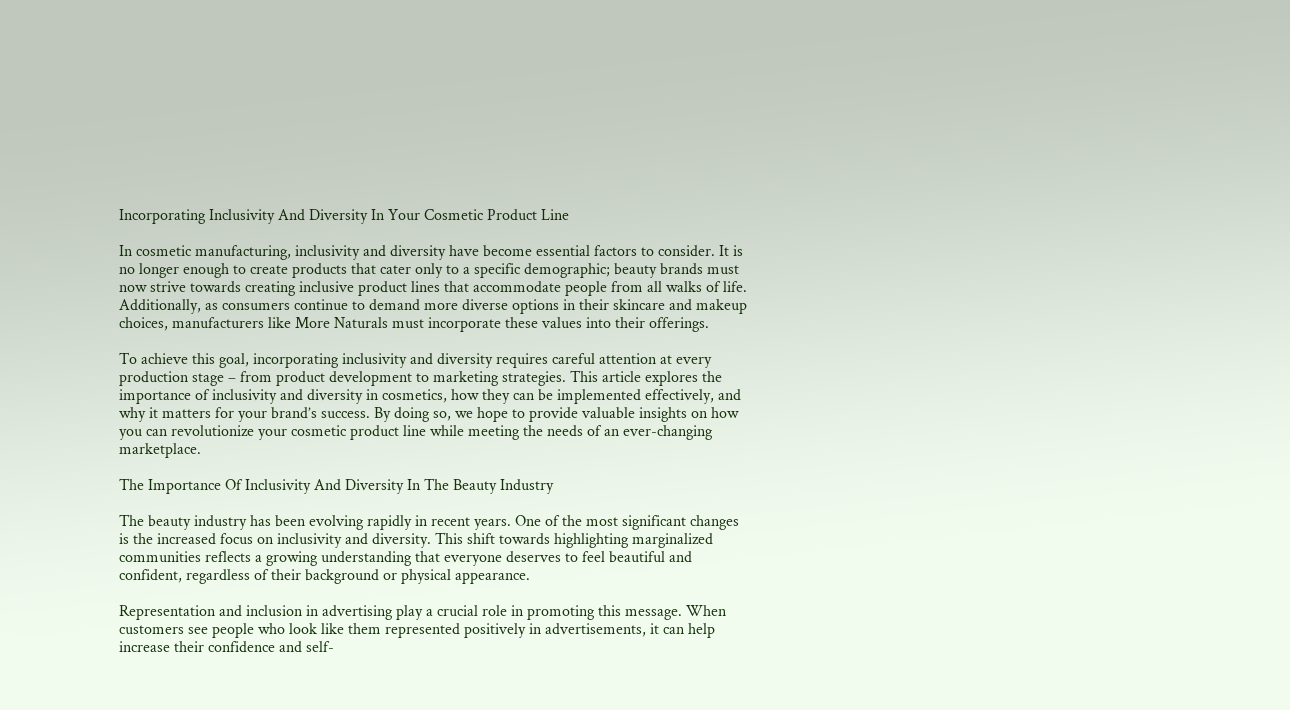Incorporating Inclusivity And Diversity In Your Cosmetic Product Line

In cosmetic manufacturing, inclusivity and diversity have become essential factors to consider. It is no longer enough to create products that cater only to a specific demographic; beauty brands must now strive towards creating inclusive product lines that accommodate people from all walks of life. Additionally, as consumers continue to demand more diverse options in their skincare and makeup choices, manufacturers like More Naturals must incorporate these values into their offerings.

To achieve this goal, incorporating inclusivity and diversity requires careful attention at every production stage – from product development to marketing strategies. This article explores the importance of inclusivity and diversity in cosmetics, how they can be implemented effectively, and why it matters for your brand’s success. By doing so, we hope to provide valuable insights on how you can revolutionize your cosmetic product line while meeting the needs of an ever-changing marketplace.

The Importance Of Inclusivity And Diversity In The Beauty Industry

The beauty industry has been evolving rapidly in recent years. One of the most significant changes is the increased focus on inclusivity and diversity. This shift towards highlighting marginalized communities reflects a growing understanding that everyone deserves to feel beautiful and confident, regardless of their background or physical appearance.

Representation and inclusion in advertising play a crucial role in promoting this message. When customers see people who look like them represented positively in advertisements, it can help increase their confidence and self-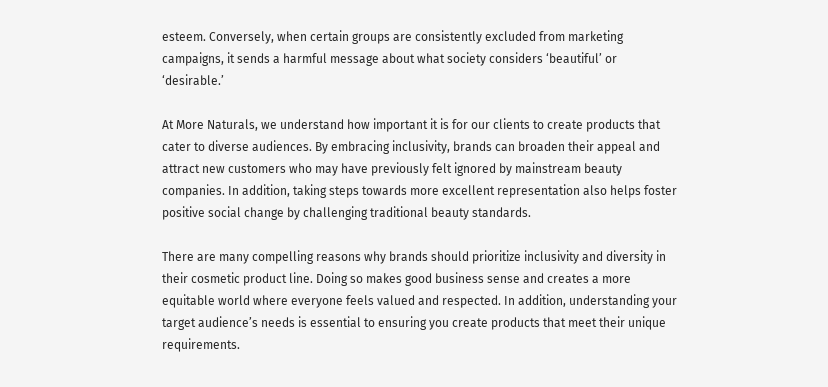esteem. Conversely, when certain groups are consistently excluded from marketing campaigns, it sends a harmful message about what society considers ‘beautiful’ or ‘desirable.’

At More Naturals, we understand how important it is for our clients to create products that cater to diverse audiences. By embracing inclusivity, brands can broaden their appeal and attract new customers who may have previously felt ignored by mainstream beauty companies. In addition, taking steps towards more excellent representation also helps foster positive social change by challenging traditional beauty standards.

There are many compelling reasons why brands should prioritize inclusivity and diversity in their cosmetic product line. Doing so makes good business sense and creates a more equitable world where everyone feels valued and respected. In addition, understanding your target audience’s needs is essential to ensuring you create products that meet their unique requirements.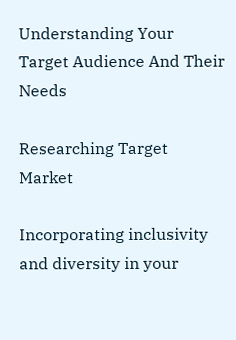Understanding Your Target Audience And Their Needs

Researching Target Market

Incorporating inclusivity and diversity in your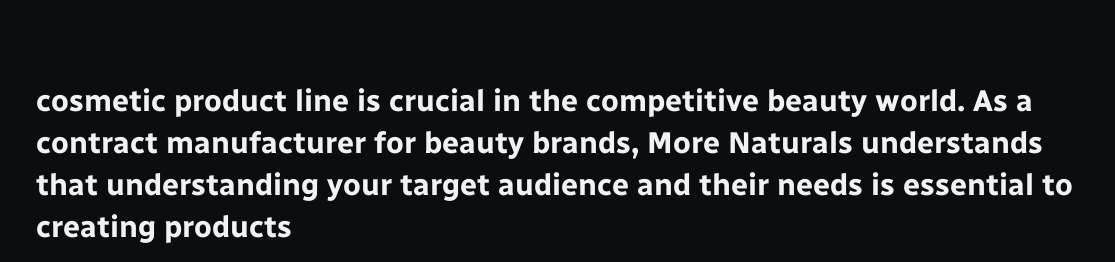cosmetic product line is crucial in the competitive beauty world. As a contract manufacturer for beauty brands, More Naturals understands that understanding your target audience and their needs is essential to creating products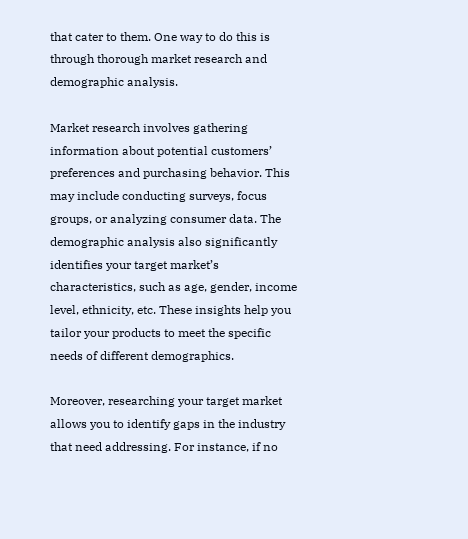that cater to them. One way to do this is through thorough market research and demographic analysis.

Market research involves gathering information about potential customers’ preferences and purchasing behavior. This may include conducting surveys, focus groups, or analyzing consumer data. The demographic analysis also significantly identifies your target market’s characteristics, such as age, gender, income level, ethnicity, etc. These insights help you tailor your products to meet the specific needs of different demographics.

Moreover, researching your target market allows you to identify gaps in the industry that need addressing. For instance, if no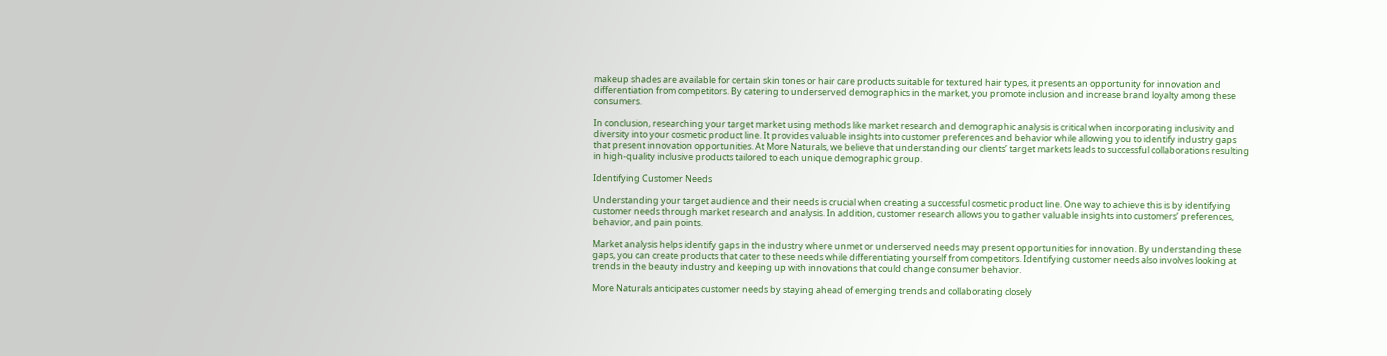makeup shades are available for certain skin tones or hair care products suitable for textured hair types, it presents an opportunity for innovation and differentiation from competitors. By catering to underserved demographics in the market, you promote inclusion and increase brand loyalty among these consumers.

In conclusion, researching your target market using methods like market research and demographic analysis is critical when incorporating inclusivity and diversity into your cosmetic product line. It provides valuable insights into customer preferences and behavior while allowing you to identify industry gaps that present innovation opportunities. At More Naturals, we believe that understanding our clients’ target markets leads to successful collaborations resulting in high-quality inclusive products tailored to each unique demographic group.

Identifying Customer Needs

Understanding your target audience and their needs is crucial when creating a successful cosmetic product line. One way to achieve this is by identifying customer needs through market research and analysis. In addition, customer research allows you to gather valuable insights into customers’ preferences, behavior, and pain points.

Market analysis helps identify gaps in the industry where unmet or underserved needs may present opportunities for innovation. By understanding these gaps, you can create products that cater to these needs while differentiating yourself from competitors. Identifying customer needs also involves looking at trends in the beauty industry and keeping up with innovations that could change consumer behavior.

More Naturals anticipates customer needs by staying ahead of emerging trends and collaborating closely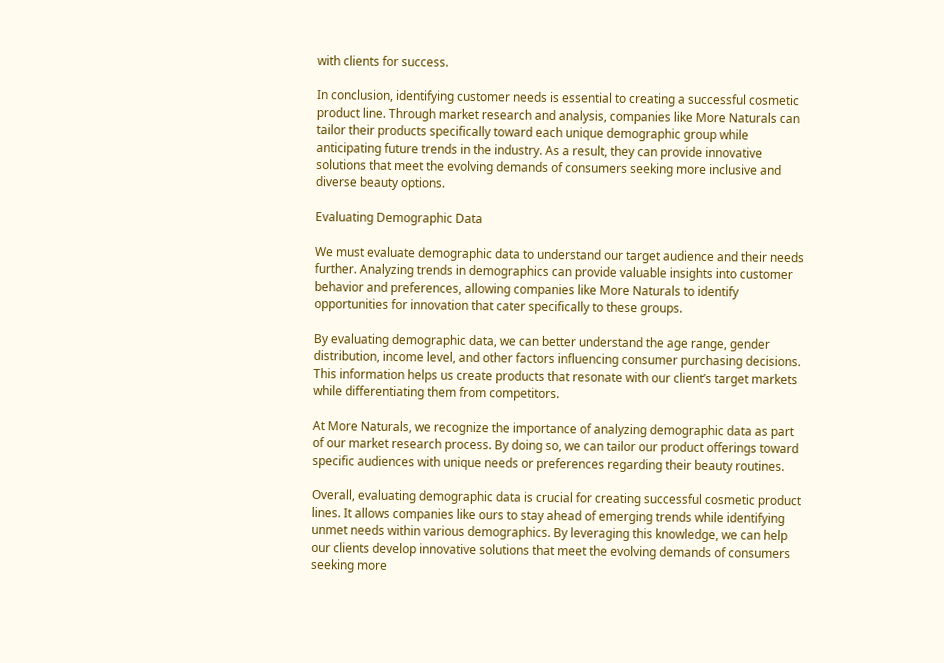with clients for success.

In conclusion, identifying customer needs is essential to creating a successful cosmetic product line. Through market research and analysis, companies like More Naturals can tailor their products specifically toward each unique demographic group while anticipating future trends in the industry. As a result, they can provide innovative solutions that meet the evolving demands of consumers seeking more inclusive and diverse beauty options.

Evaluating Demographic Data

We must evaluate demographic data to understand our target audience and their needs further. Analyzing trends in demographics can provide valuable insights into customer behavior and preferences, allowing companies like More Naturals to identify opportunities for innovation that cater specifically to these groups.

By evaluating demographic data, we can better understand the age range, gender distribution, income level, and other factors influencing consumer purchasing decisions. This information helps us create products that resonate with our client’s target markets while differentiating them from competitors.

At More Naturals, we recognize the importance of analyzing demographic data as part of our market research process. By doing so, we can tailor our product offerings toward specific audiences with unique needs or preferences regarding their beauty routines.

Overall, evaluating demographic data is crucial for creating successful cosmetic product lines. It allows companies like ours to stay ahead of emerging trends while identifying unmet needs within various demographics. By leveraging this knowledge, we can help our clients develop innovative solutions that meet the evolving demands of consumers seeking more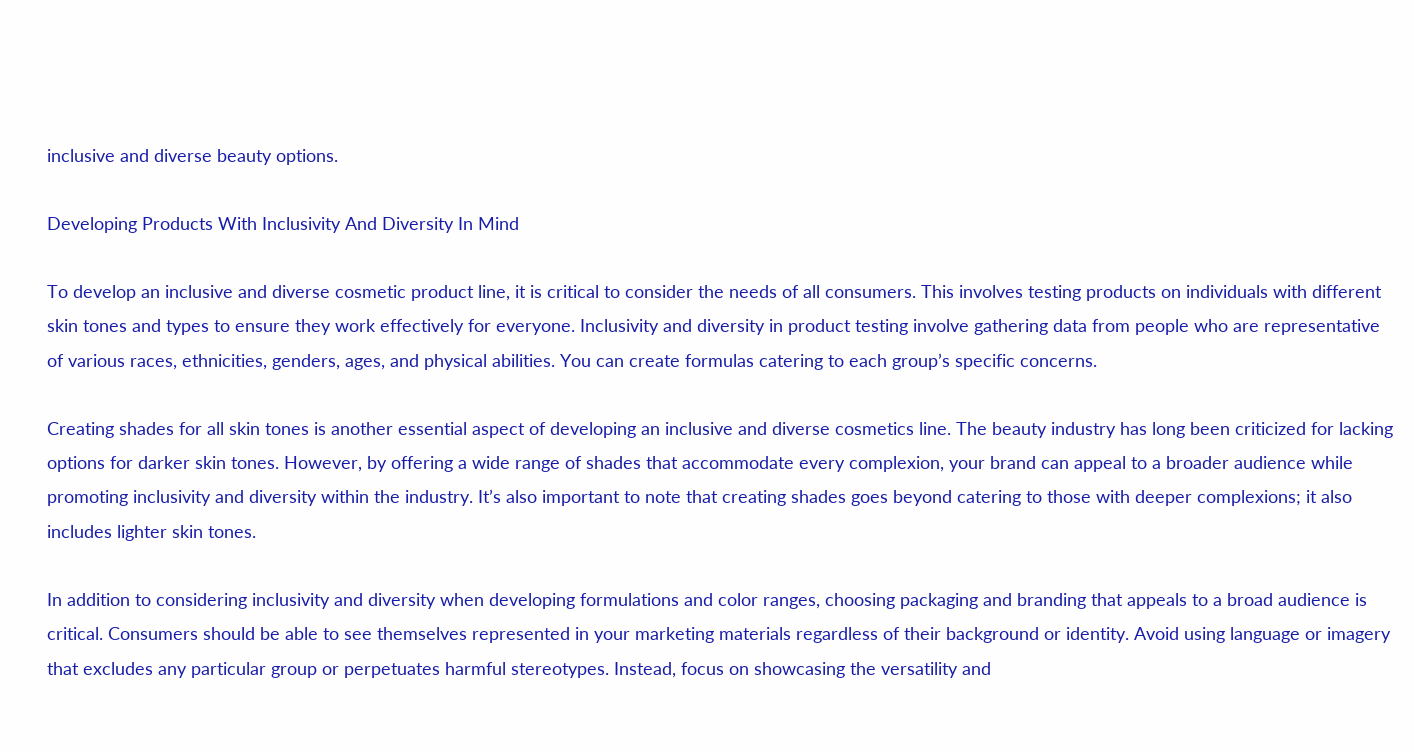inclusive and diverse beauty options.

Developing Products With Inclusivity And Diversity In Mind

To develop an inclusive and diverse cosmetic product line, it is critical to consider the needs of all consumers. This involves testing products on individuals with different skin tones and types to ensure they work effectively for everyone. Inclusivity and diversity in product testing involve gathering data from people who are representative of various races, ethnicities, genders, ages, and physical abilities. You can create formulas catering to each group’s specific concerns.

Creating shades for all skin tones is another essential aspect of developing an inclusive and diverse cosmetics line. The beauty industry has long been criticized for lacking options for darker skin tones. However, by offering a wide range of shades that accommodate every complexion, your brand can appeal to a broader audience while promoting inclusivity and diversity within the industry. It’s also important to note that creating shades goes beyond catering to those with deeper complexions; it also includes lighter skin tones.

In addition to considering inclusivity and diversity when developing formulations and color ranges, choosing packaging and branding that appeals to a broad audience is critical. Consumers should be able to see themselves represented in your marketing materials regardless of their background or identity. Avoid using language or imagery that excludes any particular group or perpetuates harmful stereotypes. Instead, focus on showcasing the versatility and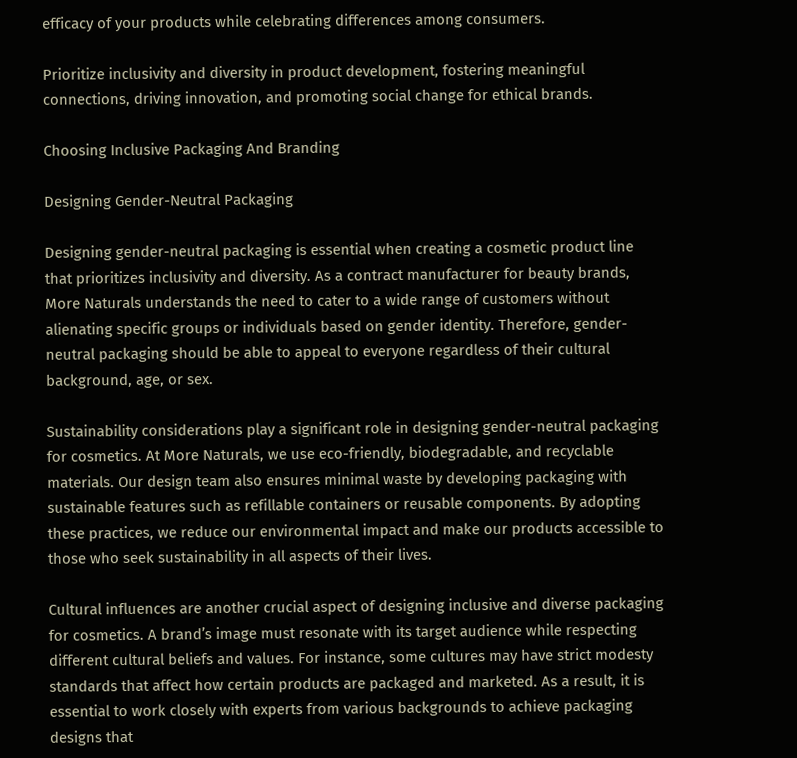efficacy of your products while celebrating differences among consumers.

Prioritize inclusivity and diversity in product development, fostering meaningful connections, driving innovation, and promoting social change for ethical brands.

Choosing Inclusive Packaging And Branding

Designing Gender-Neutral Packaging

Designing gender-neutral packaging is essential when creating a cosmetic product line that prioritizes inclusivity and diversity. As a contract manufacturer for beauty brands, More Naturals understands the need to cater to a wide range of customers without alienating specific groups or individuals based on gender identity. Therefore, gender-neutral packaging should be able to appeal to everyone regardless of their cultural background, age, or sex.

Sustainability considerations play a significant role in designing gender-neutral packaging for cosmetics. At More Naturals, we use eco-friendly, biodegradable, and recyclable materials. Our design team also ensures minimal waste by developing packaging with sustainable features such as refillable containers or reusable components. By adopting these practices, we reduce our environmental impact and make our products accessible to those who seek sustainability in all aspects of their lives.

Cultural influences are another crucial aspect of designing inclusive and diverse packaging for cosmetics. A brand’s image must resonate with its target audience while respecting different cultural beliefs and values. For instance, some cultures may have strict modesty standards that affect how certain products are packaged and marketed. As a result, it is essential to work closely with experts from various backgrounds to achieve packaging designs that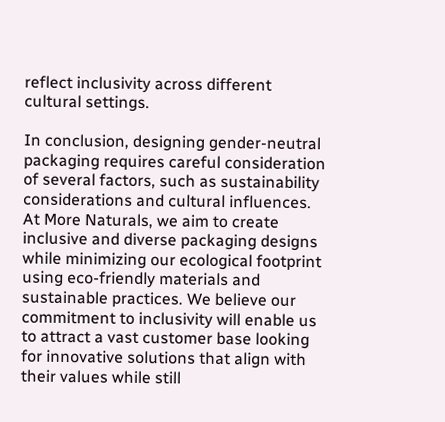reflect inclusivity across different cultural settings.

In conclusion, designing gender-neutral packaging requires careful consideration of several factors, such as sustainability considerations and cultural influences. At More Naturals, we aim to create inclusive and diverse packaging designs while minimizing our ecological footprint using eco-friendly materials and sustainable practices. We believe our commitment to inclusivity will enable us to attract a vast customer base looking for innovative solutions that align with their values while still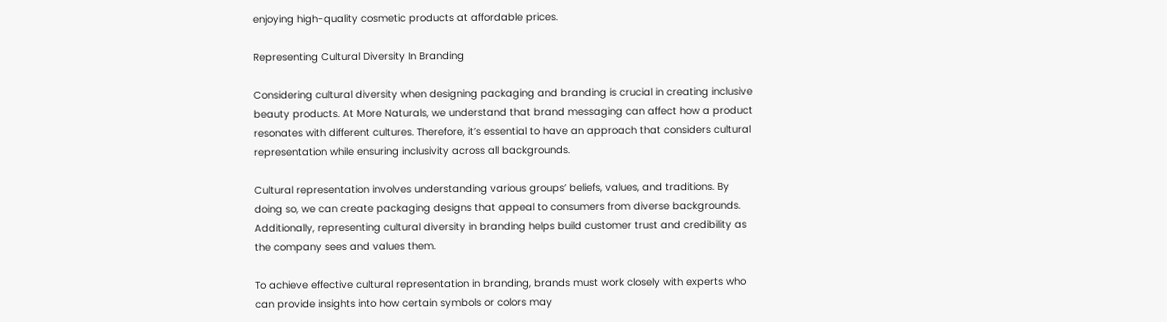enjoying high-quality cosmetic products at affordable prices.

Representing Cultural Diversity In Branding

Considering cultural diversity when designing packaging and branding is crucial in creating inclusive beauty products. At More Naturals, we understand that brand messaging can affect how a product resonates with different cultures. Therefore, it’s essential to have an approach that considers cultural representation while ensuring inclusivity across all backgrounds.

Cultural representation involves understanding various groups’ beliefs, values, and traditions. By doing so, we can create packaging designs that appeal to consumers from diverse backgrounds. Additionally, representing cultural diversity in branding helps build customer trust and credibility as the company sees and values them.

To achieve effective cultural representation in branding, brands must work closely with experts who can provide insights into how certain symbols or colors may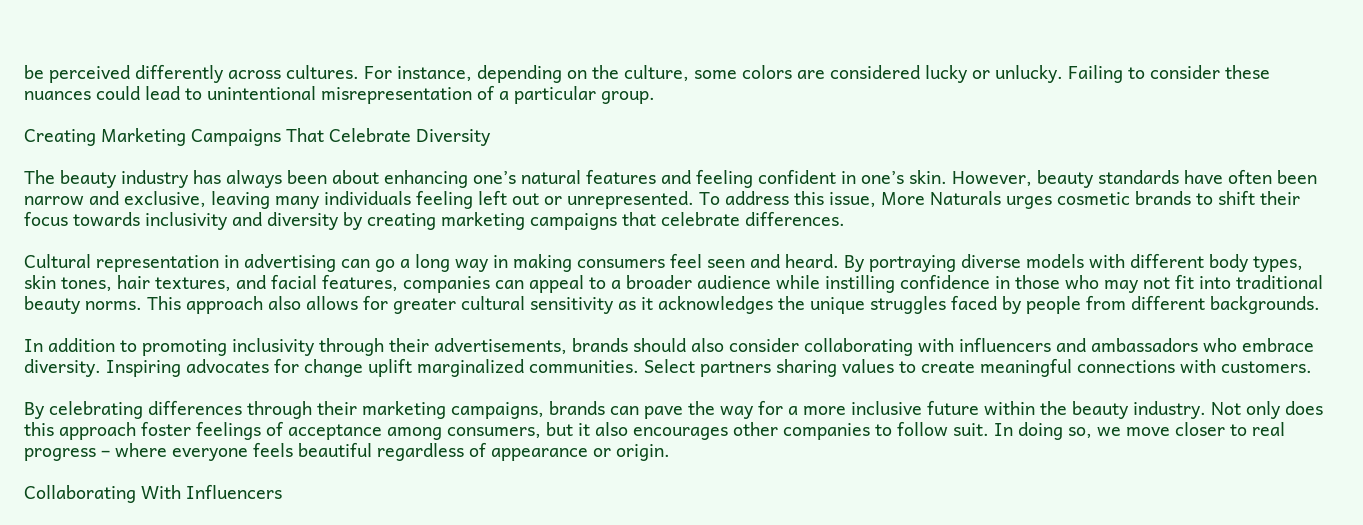be perceived differently across cultures. For instance, depending on the culture, some colors are considered lucky or unlucky. Failing to consider these nuances could lead to unintentional misrepresentation of a particular group.

Creating Marketing Campaigns That Celebrate Diversity

The beauty industry has always been about enhancing one’s natural features and feeling confident in one’s skin. However, beauty standards have often been narrow and exclusive, leaving many individuals feeling left out or unrepresented. To address this issue, More Naturals urges cosmetic brands to shift their focus towards inclusivity and diversity by creating marketing campaigns that celebrate differences.

Cultural representation in advertising can go a long way in making consumers feel seen and heard. By portraying diverse models with different body types, skin tones, hair textures, and facial features, companies can appeal to a broader audience while instilling confidence in those who may not fit into traditional beauty norms. This approach also allows for greater cultural sensitivity as it acknowledges the unique struggles faced by people from different backgrounds.

In addition to promoting inclusivity through their advertisements, brands should also consider collaborating with influencers and ambassadors who embrace diversity. Inspiring advocates for change uplift marginalized communities. Select partners sharing values to create meaningful connections with customers.

By celebrating differences through their marketing campaigns, brands can pave the way for a more inclusive future within the beauty industry. Not only does this approach foster feelings of acceptance among consumers, but it also encourages other companies to follow suit. In doing so, we move closer to real progress – where everyone feels beautiful regardless of appearance or origin.

Collaborating With Influencers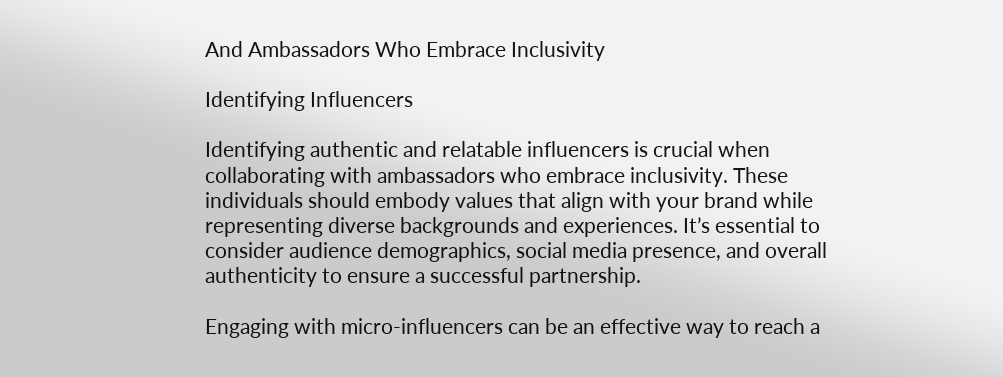And Ambassadors Who Embrace Inclusivity

Identifying Influencers

Identifying authentic and relatable influencers is crucial when collaborating with ambassadors who embrace inclusivity. These individuals should embody values that align with your brand while representing diverse backgrounds and experiences. It’s essential to consider audience demographics, social media presence, and overall authenticity to ensure a successful partnership.

Engaging with micro-influencers can be an effective way to reach a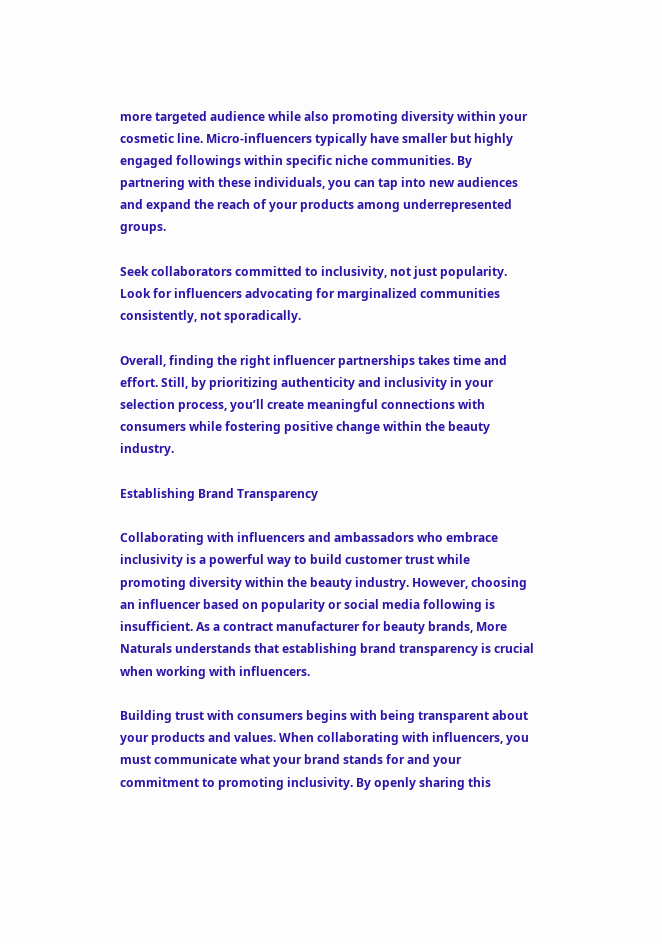more targeted audience while also promoting diversity within your cosmetic line. Micro-influencers typically have smaller but highly engaged followings within specific niche communities. By partnering with these individuals, you can tap into new audiences and expand the reach of your products among underrepresented groups.

Seek collaborators committed to inclusivity, not just popularity. Look for influencers advocating for marginalized communities consistently, not sporadically.

Overall, finding the right influencer partnerships takes time and effort. Still, by prioritizing authenticity and inclusivity in your selection process, you’ll create meaningful connections with consumers while fostering positive change within the beauty industry.

Establishing Brand Transparency

Collaborating with influencers and ambassadors who embrace inclusivity is a powerful way to build customer trust while promoting diversity within the beauty industry. However, choosing an influencer based on popularity or social media following is insufficient. As a contract manufacturer for beauty brands, More Naturals understands that establishing brand transparency is crucial when working with influencers.

Building trust with consumers begins with being transparent about your products and values. When collaborating with influencers, you must communicate what your brand stands for and your commitment to promoting inclusivity. By openly sharing this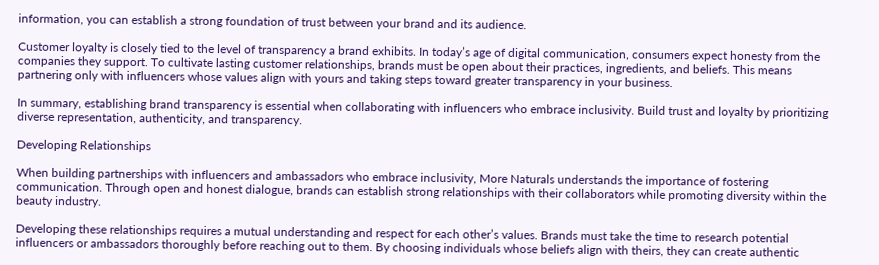information, you can establish a strong foundation of trust between your brand and its audience.

Customer loyalty is closely tied to the level of transparency a brand exhibits. In today’s age of digital communication, consumers expect honesty from the companies they support. To cultivate lasting customer relationships, brands must be open about their practices, ingredients, and beliefs. This means partnering only with influencers whose values align with yours and taking steps toward greater transparency in your business.

In summary, establishing brand transparency is essential when collaborating with influencers who embrace inclusivity. Build trust and loyalty by prioritizing diverse representation, authenticity, and transparency.

Developing Relationships

When building partnerships with influencers and ambassadors who embrace inclusivity, More Naturals understands the importance of fostering communication. Through open and honest dialogue, brands can establish strong relationships with their collaborators while promoting diversity within the beauty industry.

Developing these relationships requires a mutual understanding and respect for each other’s values. Brands must take the time to research potential influencers or ambassadors thoroughly before reaching out to them. By choosing individuals whose beliefs align with theirs, they can create authentic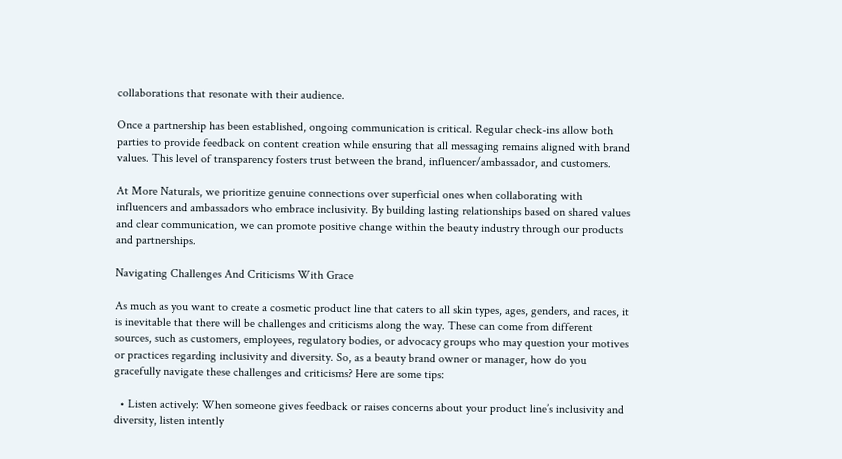collaborations that resonate with their audience.

Once a partnership has been established, ongoing communication is critical. Regular check-ins allow both parties to provide feedback on content creation while ensuring that all messaging remains aligned with brand values. This level of transparency fosters trust between the brand, influencer/ambassador, and customers.

At More Naturals, we prioritize genuine connections over superficial ones when collaborating with influencers and ambassadors who embrace inclusivity. By building lasting relationships based on shared values and clear communication, we can promote positive change within the beauty industry through our products and partnerships.

Navigating Challenges And Criticisms With Grace

As much as you want to create a cosmetic product line that caters to all skin types, ages, genders, and races, it is inevitable that there will be challenges and criticisms along the way. These can come from different sources, such as customers, employees, regulatory bodies, or advocacy groups who may question your motives or practices regarding inclusivity and diversity. So, as a beauty brand owner or manager, how do you gracefully navigate these challenges and criticisms? Here are some tips:

  • Listen actively: When someone gives feedback or raises concerns about your product line’s inclusivity and diversity, listen intently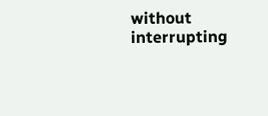without interrupting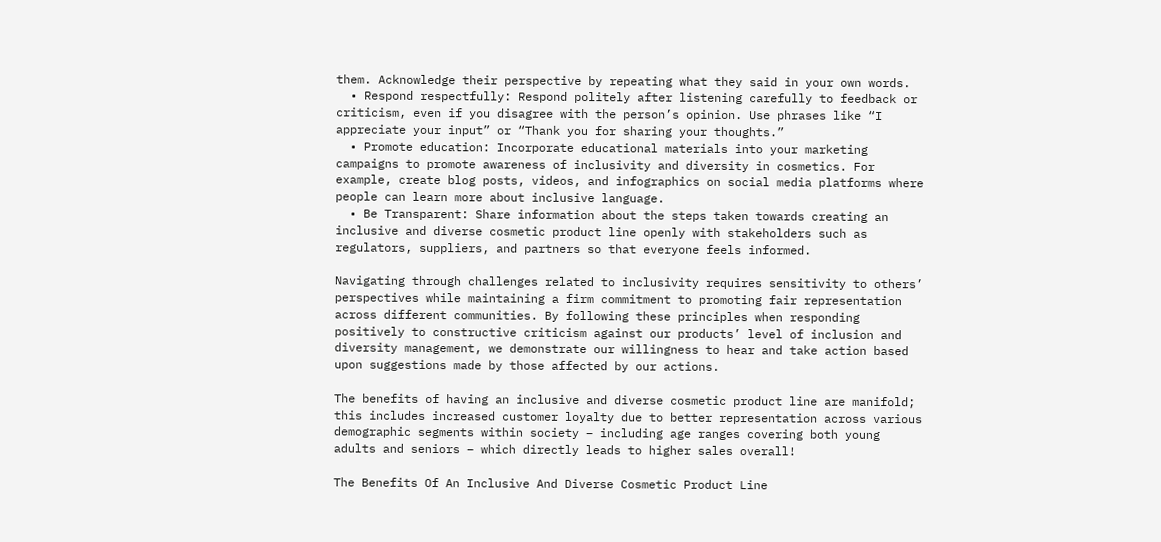them. Acknowledge their perspective by repeating what they said in your own words.
  • Respond respectfully: Respond politely after listening carefully to feedback or criticism, even if you disagree with the person’s opinion. Use phrases like “I appreciate your input” or “Thank you for sharing your thoughts.”
  • Promote education: Incorporate educational materials into your marketing campaigns to promote awareness of inclusivity and diversity in cosmetics. For example, create blog posts, videos, and infographics on social media platforms where people can learn more about inclusive language.
  • Be Transparent: Share information about the steps taken towards creating an inclusive and diverse cosmetic product line openly with stakeholders such as regulators, suppliers, and partners so that everyone feels informed.

Navigating through challenges related to inclusivity requires sensitivity to others’ perspectives while maintaining a firm commitment to promoting fair representation across different communities. By following these principles when responding positively to constructive criticism against our products’ level of inclusion and diversity management, we demonstrate our willingness to hear and take action based upon suggestions made by those affected by our actions.

The benefits of having an inclusive and diverse cosmetic product line are manifold; this includes increased customer loyalty due to better representation across various demographic segments within society – including age ranges covering both young adults and seniors – which directly leads to higher sales overall!

The Benefits Of An Inclusive And Diverse Cosmetic Product Line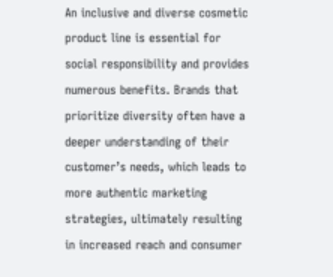An inclusive and diverse cosmetic product line is essential for social responsibility and provides numerous benefits. Brands that prioritize diversity often have a deeper understanding of their customer’s needs, which leads to more authentic marketing strategies, ultimately resulting in increased reach and consumer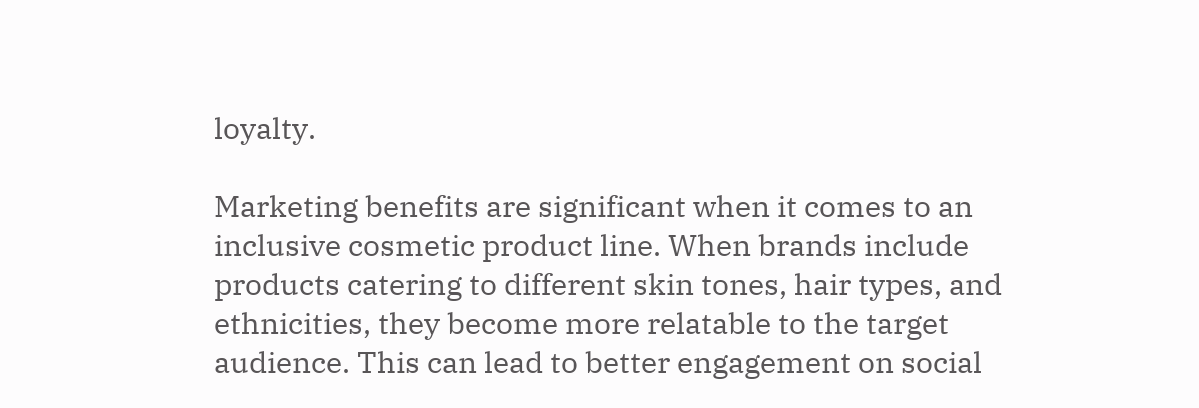loyalty.

Marketing benefits are significant when it comes to an inclusive cosmetic product line. When brands include products catering to different skin tones, hair types, and ethnicities, they become more relatable to the target audience. This can lead to better engagement on social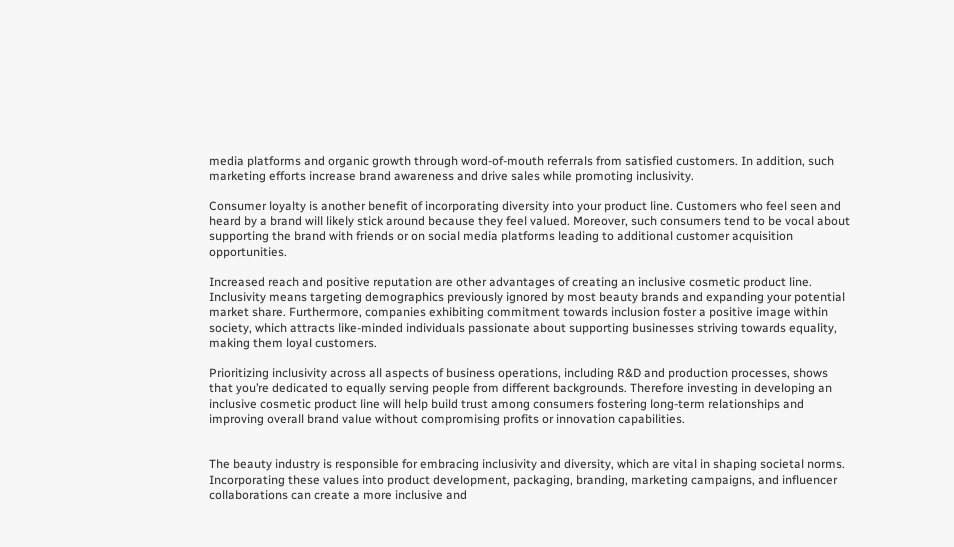media platforms and organic growth through word-of-mouth referrals from satisfied customers. In addition, such marketing efforts increase brand awareness and drive sales while promoting inclusivity.

Consumer loyalty is another benefit of incorporating diversity into your product line. Customers who feel seen and heard by a brand will likely stick around because they feel valued. Moreover, such consumers tend to be vocal about supporting the brand with friends or on social media platforms leading to additional customer acquisition opportunities.

Increased reach and positive reputation are other advantages of creating an inclusive cosmetic product line. Inclusivity means targeting demographics previously ignored by most beauty brands and expanding your potential market share. Furthermore, companies exhibiting commitment towards inclusion foster a positive image within society, which attracts like-minded individuals passionate about supporting businesses striving towards equality, making them loyal customers.

Prioritizing inclusivity across all aspects of business operations, including R&D and production processes, shows that you’re dedicated to equally serving people from different backgrounds. Therefore investing in developing an inclusive cosmetic product line will help build trust among consumers fostering long-term relationships and improving overall brand value without compromising profits or innovation capabilities.


The beauty industry is responsible for embracing inclusivity and diversity, which are vital in shaping societal norms. Incorporating these values into product development, packaging, branding, marketing campaigns, and influencer collaborations can create a more inclusive and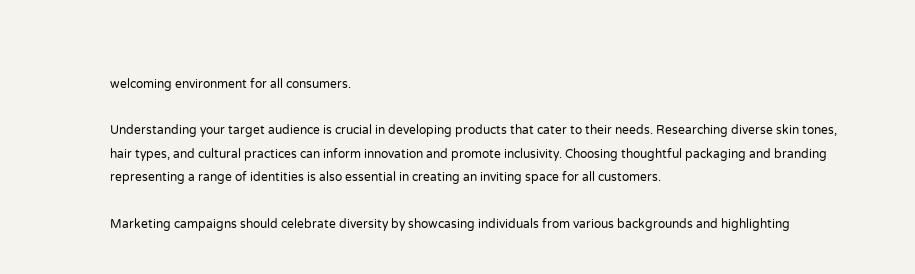welcoming environment for all consumers.

Understanding your target audience is crucial in developing products that cater to their needs. Researching diverse skin tones, hair types, and cultural practices can inform innovation and promote inclusivity. Choosing thoughtful packaging and branding representing a range of identities is also essential in creating an inviting space for all customers.

Marketing campaigns should celebrate diversity by showcasing individuals from various backgrounds and highlighting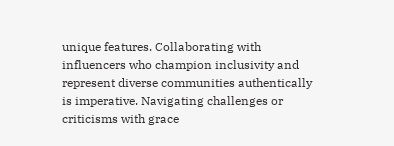unique features. Collaborating with influencers who champion inclusivity and represent diverse communities authentically is imperative. Navigating challenges or criticisms with grace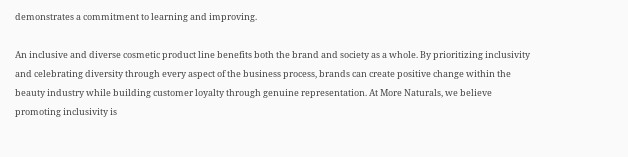demonstrates a commitment to learning and improving.

An inclusive and diverse cosmetic product line benefits both the brand and society as a whole. By prioritizing inclusivity and celebrating diversity through every aspect of the business process, brands can create positive change within the beauty industry while building customer loyalty through genuine representation. At More Naturals, we believe promoting inclusivity is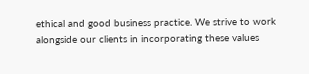ethical and good business practice. We strive to work alongside our clients in incorporating these values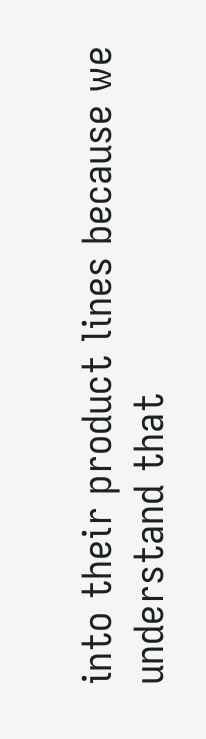into their product lines because we understand that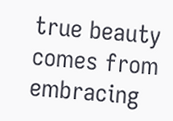true beauty comes from embracing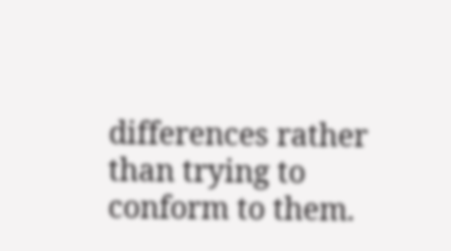differences rather than trying to conform to them.